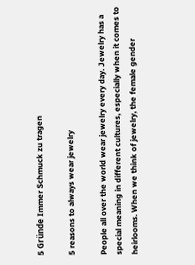5 Gründe Immer Schmuck zu tragen

5 reasons to always wear jewelry

People all over the world wear jewelry every day. Jewelry has a special meaning in different cultures, especially when it comes to heirlooms. When we think of jewelry, the female gender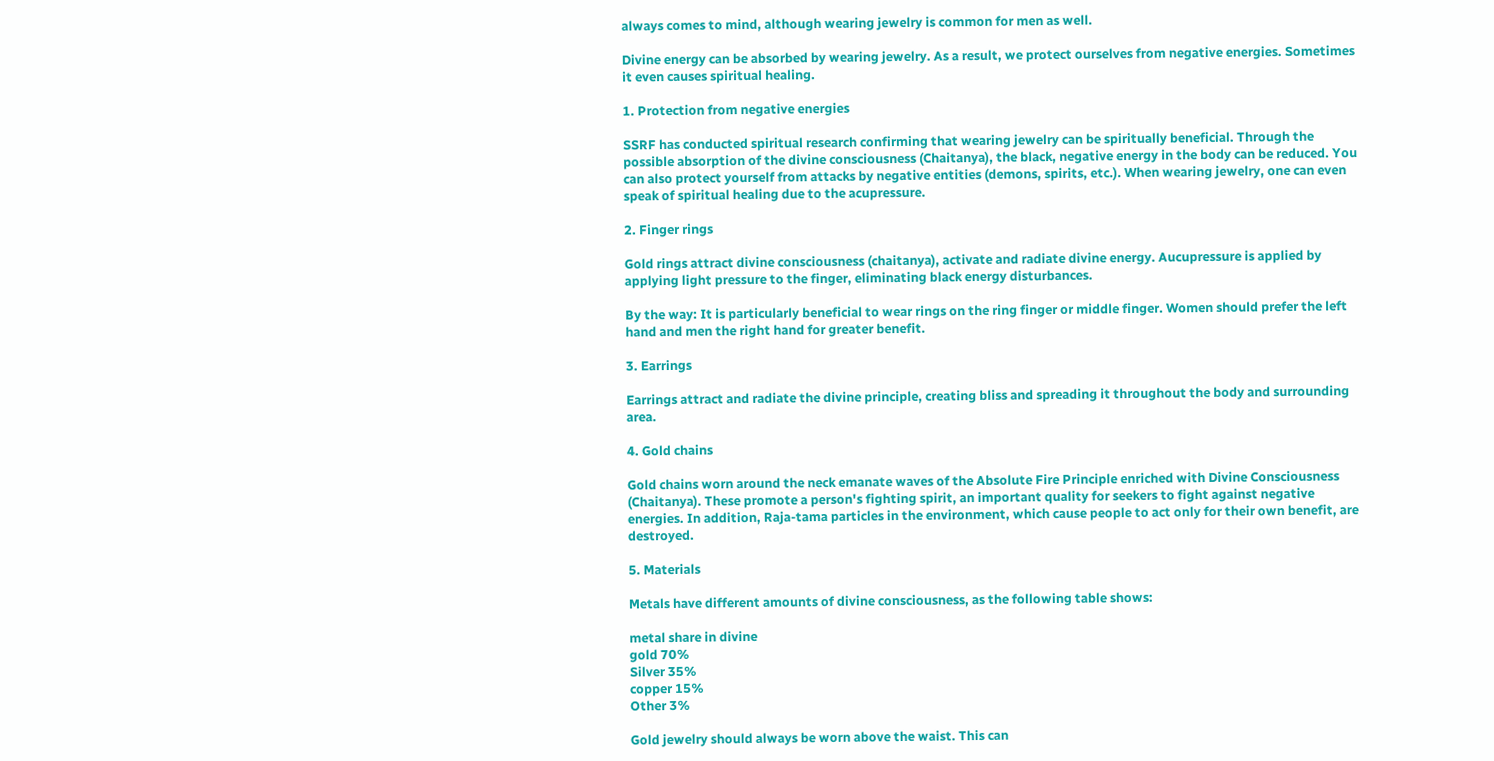always comes to mind, although wearing jewelry is common for men as well.

Divine energy can be absorbed by wearing jewelry. As a result, we protect ourselves from negative energies. Sometimes it even causes spiritual healing.

1. Protection from negative energies

SSRF has conducted spiritual research confirming that wearing jewelry can be spiritually beneficial. Through the possible absorption of the divine consciousness (Chaitanya), the black, negative energy in the body can be reduced. You can also protect yourself from attacks by negative entities (demons, spirits, etc.). When wearing jewelry, one can even speak of spiritual healing due to the acupressure.

2. Finger rings

Gold rings attract divine consciousness (chaitanya), activate and radiate divine energy. Aucupressure is applied by applying light pressure to the finger, eliminating black energy disturbances.

By the way: It is particularly beneficial to wear rings on the ring finger or middle finger. Women should prefer the left hand and men the right hand for greater benefit.

3. Earrings

Earrings attract and radiate the divine principle, creating bliss and spreading it throughout the body and surrounding area.

4. Gold chains

Gold chains worn around the neck emanate waves of the Absolute Fire Principle enriched with Divine Consciousness (Chaitanya). These promote a person's fighting spirit, an important quality for seekers to fight against negative energies. In addition, Raja-tama particles in the environment, which cause people to act only for their own benefit, are destroyed.

5. Materials

Metals have different amounts of divine consciousness, as the following table shows:

metal share in divine
gold 70%
Silver 35%
copper 15%
Other 3%

Gold jewelry should always be worn above the waist. This can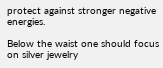protect against stronger negative energies.

Below the waist one should focus on silver jewelry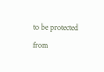to be protected from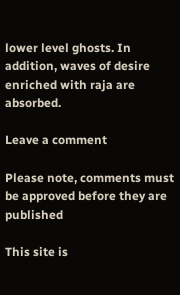lower level ghosts. In addition, waves of desire enriched with raja are absorbed.

Leave a comment

Please note, comments must be approved before they are published

This site is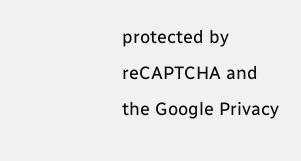protected by reCAPTCHA and the Google Privacy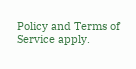Policy and Terms of Service apply.